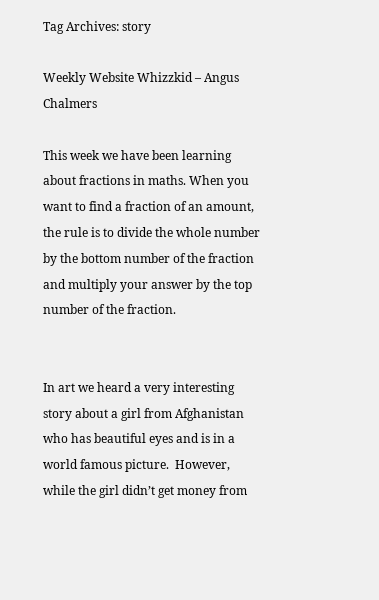Tag Archives: story

Weekly Website Whizzkid – Angus Chalmers

This week we have been learning about fractions in maths. When you want to find a fraction of an amount, the rule is to divide the whole number by the bottom number of the fraction and multiply your answer by the top number of the fraction.


In art we heard a very interesting story about a girl from Afghanistan who has beautiful eyes and is in a world famous picture.  However, while the girl didn’t get money from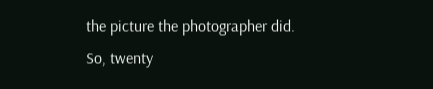the picture the photographer did.  So, twenty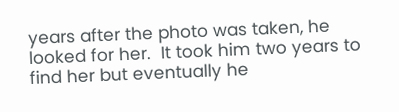years after the photo was taken, he looked for her.  It took him two years to find her but eventually he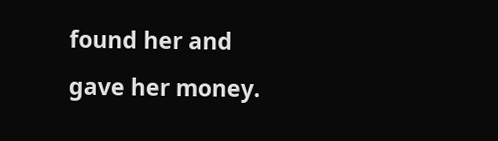found her and gave her money.